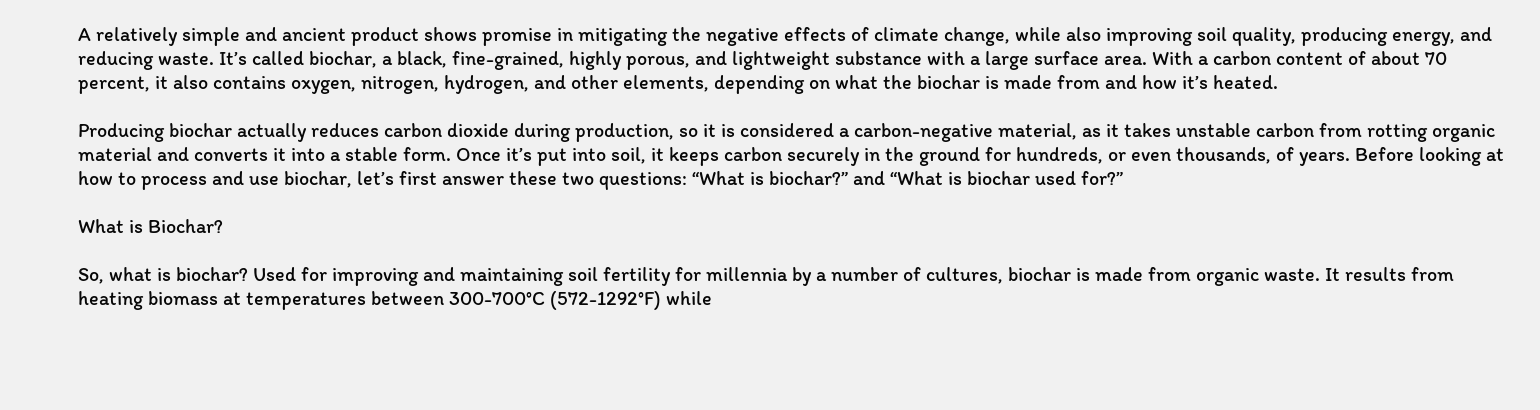A relatively simple and ancient product shows promise in mitigating the negative effects of climate change, while also improving soil quality, producing energy, and reducing waste. It’s called biochar, a black, fine-grained, highly porous, and lightweight substance with a large surface area. With a carbon content of about 70 percent, it also contains oxygen, nitrogen, hydrogen, and other elements, depending on what the biochar is made from and how it’s heated.

Producing biochar actually reduces carbon dioxide during production, so it is considered a carbon-negative material, as it takes unstable carbon from rotting organic material and converts it into a stable form. Once it’s put into soil, it keeps carbon securely in the ground for hundreds, or even thousands, of years. Before looking at how to process and use biochar, let’s first answer these two questions: “What is biochar?” and “What is biochar used for?”

What is Biochar?

So, what is biochar? Used for improving and maintaining soil fertility for millennia by a number of cultures, biochar is made from organic waste. It results from heating biomass at temperatures between 300-700°C (572-1292°F) while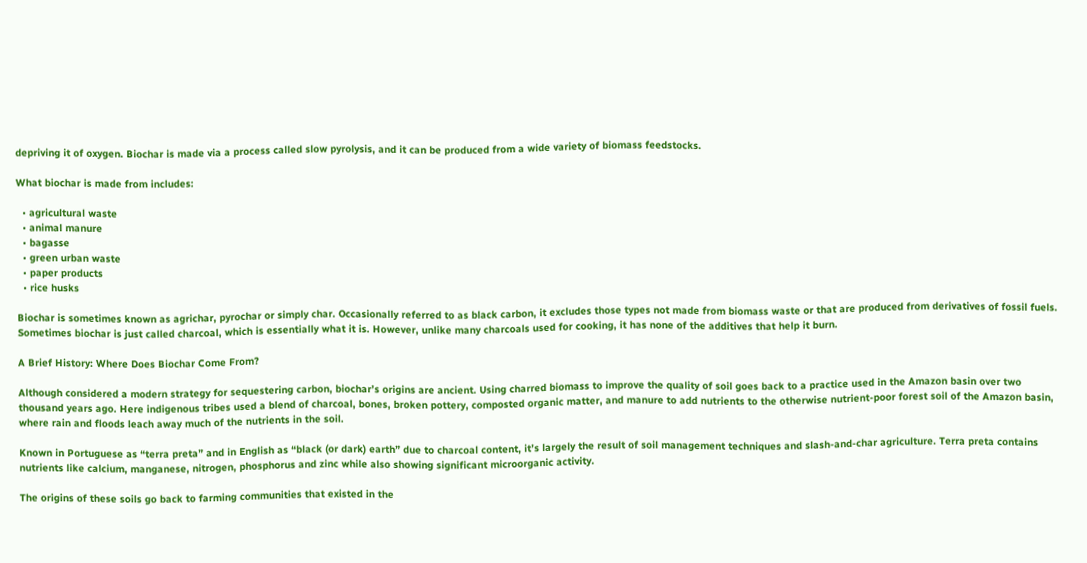depriving it of oxygen. Biochar is made via a process called slow pyrolysis, and it can be produced from a wide variety of biomass feedstocks.

What biochar is made from includes:

  • agricultural waste
  • animal manure
  • bagasse
  • green urban waste
  • paper products
  • rice husks

Biochar is sometimes known as agrichar, pyrochar or simply char. Occasionally referred to as black carbon, it excludes those types not made from biomass waste or that are produced from derivatives of fossil fuels. Sometimes biochar is just called charcoal, which is essentially what it is. However, unlike many charcoals used for cooking, it has none of the additives that help it burn.

A Brief History: Where Does Biochar Come From?

Although considered a modern strategy for sequestering carbon, biochar’s origins are ancient. Using charred biomass to improve the quality of soil goes back to a practice used in the Amazon basin over two thousand years ago. Here indigenous tribes used a blend of charcoal, bones, broken pottery, composted organic matter, and manure to add nutrients to the otherwise nutrient-poor forest soil of the Amazon basin, where rain and floods leach away much of the nutrients in the soil.

Known in Portuguese as “terra preta” and in English as “black (or dark) earth” due to charcoal content, it’s largely the result of soil management techniques and slash-and-char agriculture. Terra preta contains nutrients like calcium, manganese, nitrogen, phosphorus and zinc while also showing significant microorganic activity.

The origins of these soils go back to farming communities that existed in the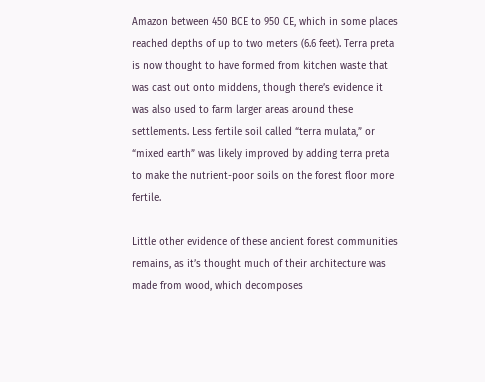Amazon between 450 BCE to 950 CE, which in some places reached depths of up to two meters (6.6 feet). Terra preta is now thought to have formed from kitchen waste that was cast out onto middens, though there’s evidence it was also used to farm larger areas around these settlements. Less fertile soil called “terra mulata,” or “mixed earth” was likely improved by adding terra preta to make the nutrient-poor soils on the forest floor more fertile.

Little other evidence of these ancient forest communities remains, as it’s thought much of their architecture was made from wood, which decomposes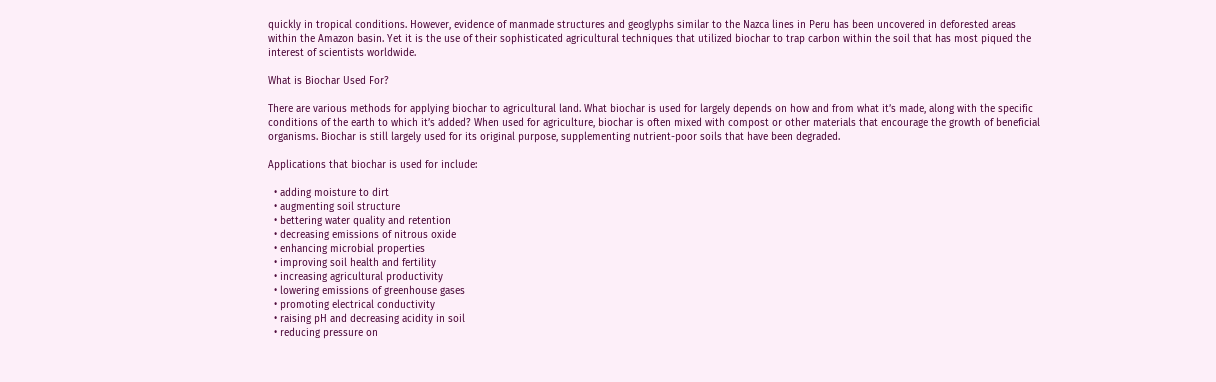quickly in tropical conditions. However, evidence of manmade structures and geoglyphs similar to the Nazca lines in Peru has been uncovered in deforested areas within the Amazon basin. Yet it is the use of their sophisticated agricultural techniques that utilized biochar to trap carbon within the soil that has most piqued the interest of scientists worldwide.

What is Biochar Used For?

There are various methods for applying biochar to agricultural land. What biochar is used for largely depends on how and from what it’s made, along with the specific conditions of the earth to which it’s added? When used for agriculture, biochar is often mixed with compost or other materials that encourage the growth of beneficial organisms. Biochar is still largely used for its original purpose, supplementing nutrient-poor soils that have been degraded.

Applications that biochar is used for include:

  • adding moisture to dirt
  • augmenting soil structure
  • bettering water quality and retention
  • decreasing emissions of nitrous oxide
  • enhancing microbial properties
  • improving soil health and fertility
  • increasing agricultural productivity
  • lowering emissions of greenhouse gases
  • promoting electrical conductivity
  • raising pH and decreasing acidity in soil
  • reducing pressure on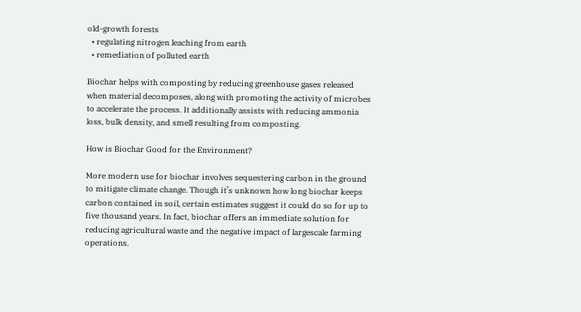old-growth forests
  • regulating nitrogen leaching from earth
  • remediation of polluted earth

Biochar helps with composting by reducing greenhouse gases released when material decomposes, along with promoting the activity of microbes to accelerate the process. It additionally assists with reducing ammonia loss, bulk density, and smell resulting from composting.

How is Biochar Good for the Environment?

More modern use for biochar involves sequestering carbon in the ground to mitigate climate change. Though it’s unknown how long biochar keeps carbon contained in soil, certain estimates suggest it could do so for up to five thousand years. In fact, biochar offers an immediate solution for reducing agricultural waste and the negative impact of largescale farming operations.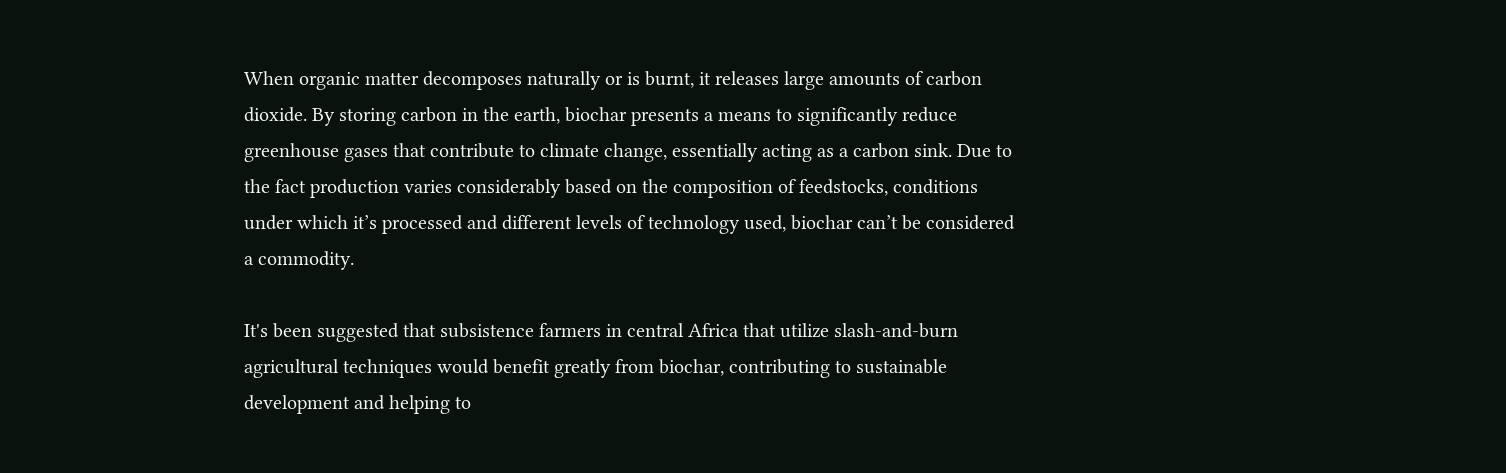When organic matter decomposes naturally or is burnt, it releases large amounts of carbon dioxide. By storing carbon in the earth, biochar presents a means to significantly reduce greenhouse gases that contribute to climate change, essentially acting as a carbon sink. Due to the fact production varies considerably based on the composition of feedstocks, conditions under which it’s processed and different levels of technology used, biochar can’t be considered a commodity.

It's been suggested that subsistence farmers in central Africa that utilize slash-and-burn agricultural techniques would benefit greatly from biochar, contributing to sustainable development and helping to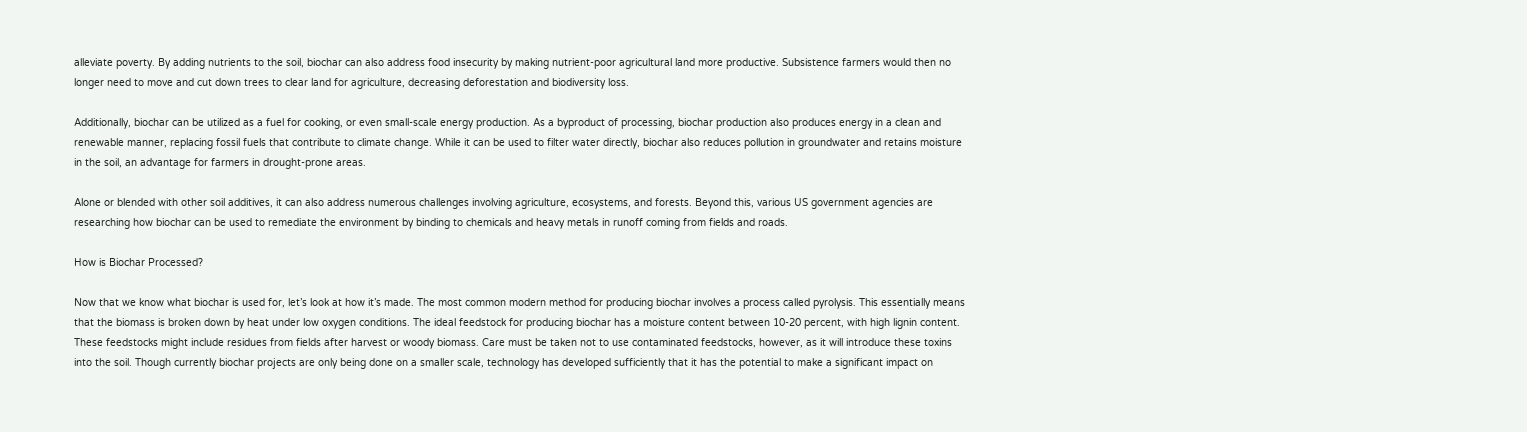alleviate poverty. By adding nutrients to the soil, biochar can also address food insecurity by making nutrient-poor agricultural land more productive. Subsistence farmers would then no longer need to move and cut down trees to clear land for agriculture, decreasing deforestation and biodiversity loss.

Additionally, biochar can be utilized as a fuel for cooking, or even small-scale energy production. As a byproduct of processing, biochar production also produces energy in a clean and renewable manner, replacing fossil fuels that contribute to climate change. While it can be used to filter water directly, biochar also reduces pollution in groundwater and retains moisture in the soil, an advantage for farmers in drought-prone areas.

Alone or blended with other soil additives, it can also address numerous challenges involving agriculture, ecosystems, and forests. Beyond this, various US government agencies are researching how biochar can be used to remediate the environment by binding to chemicals and heavy metals in runoff coming from fields and roads.

How is Biochar Processed?

Now that we know what biochar is used for, let’s look at how it’s made. The most common modern method for producing biochar involves a process called pyrolysis. This essentially means that the biomass is broken down by heat under low oxygen conditions. The ideal feedstock for producing biochar has a moisture content between 10-20 percent, with high lignin content. These feedstocks might include residues from fields after harvest or woody biomass. Care must be taken not to use contaminated feedstocks, however, as it will introduce these toxins into the soil. Though currently biochar projects are only being done on a smaller scale, technology has developed sufficiently that it has the potential to make a significant impact on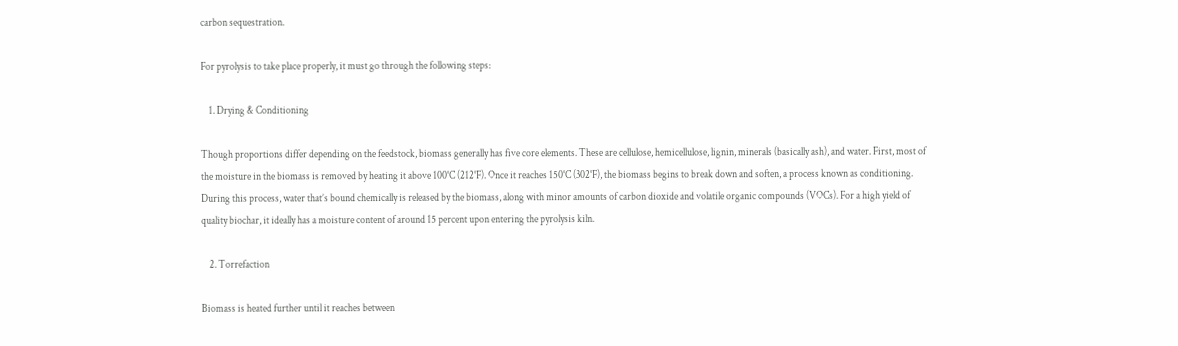carbon sequestration.

For pyrolysis to take place properly, it must go through the following steps:

    1. Drying & Conditioning

Though proportions differ depending on the feedstock, biomass generally has five core elements. These are cellulose, hemicellulose, lignin, minerals (basically ash), and water. First, most of the moisture in the biomass is removed by heating it above 100°C (212°F). Once it reaches 150°C (302°F), the biomass begins to break down and soften, a process known as conditioning. During this process, water that’s bound chemically is released by the biomass, along with minor amounts of carbon dioxide and volatile organic compounds (VOCs). For a high yield of quality biochar, it ideally has a moisture content of around 15 percent upon entering the pyrolysis kiln.

    2. Torrefaction

Biomass is heated further until it reaches between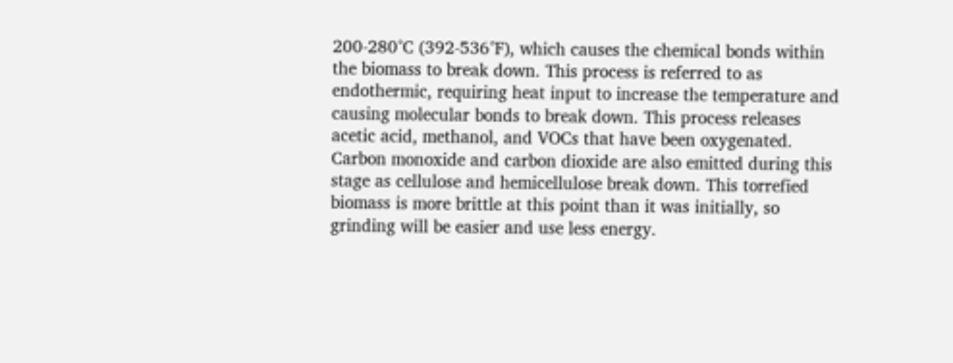200-280°C (392-536°F), which causes the chemical bonds within the biomass to break down. This process is referred to as endothermic, requiring heat input to increase the temperature and causing molecular bonds to break down. This process releases acetic acid, methanol, and VOCs that have been oxygenated. Carbon monoxide and carbon dioxide are also emitted during this stage as cellulose and hemicellulose break down. This torrefied biomass is more brittle at this point than it was initially, so grinding will be easier and use less energy.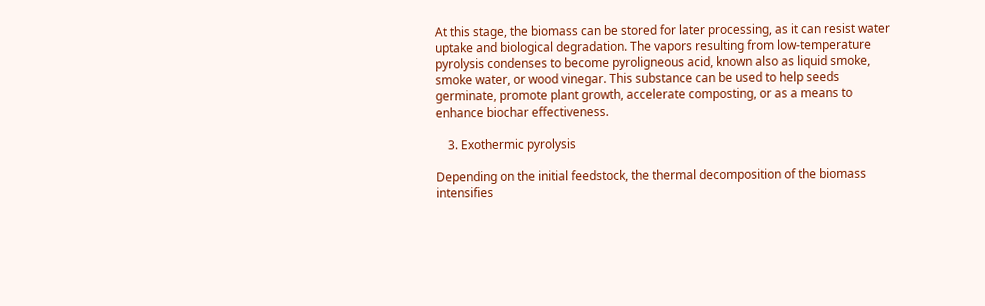At this stage, the biomass can be stored for later processing, as it can resist water uptake and biological degradation. The vapors resulting from low-temperature pyrolysis condenses to become pyroligneous acid, known also as liquid smoke, smoke water, or wood vinegar. This substance can be used to help seeds germinate, promote plant growth, accelerate composting, or as a means to enhance biochar effectiveness.

    3. Exothermic pyrolysis

Depending on the initial feedstock, the thermal decomposition of the biomass intensifies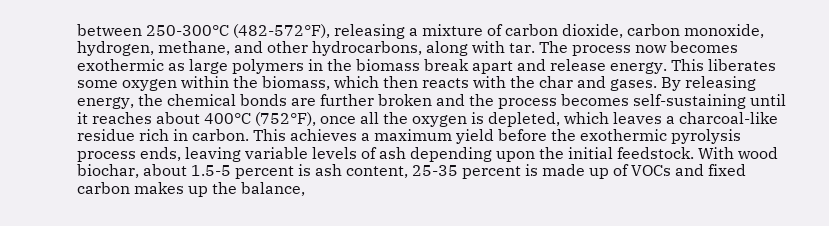between 250-300°C (482-572°F), releasing a mixture of carbon dioxide, carbon monoxide, hydrogen, methane, and other hydrocarbons, along with tar. The process now becomes exothermic as large polymers in the biomass break apart and release energy. This liberates some oxygen within the biomass, which then reacts with the char and gases. By releasing energy, the chemical bonds are further broken and the process becomes self-sustaining until it reaches about 400°C (752°F), once all the oxygen is depleted, which leaves a charcoal-like residue rich in carbon. This achieves a maximum yield before the exothermic pyrolysis process ends, leaving variable levels of ash depending upon the initial feedstock. With wood biochar, about 1.5-5 percent is ash content, 25-35 percent is made up of VOCs and fixed carbon makes up the balance,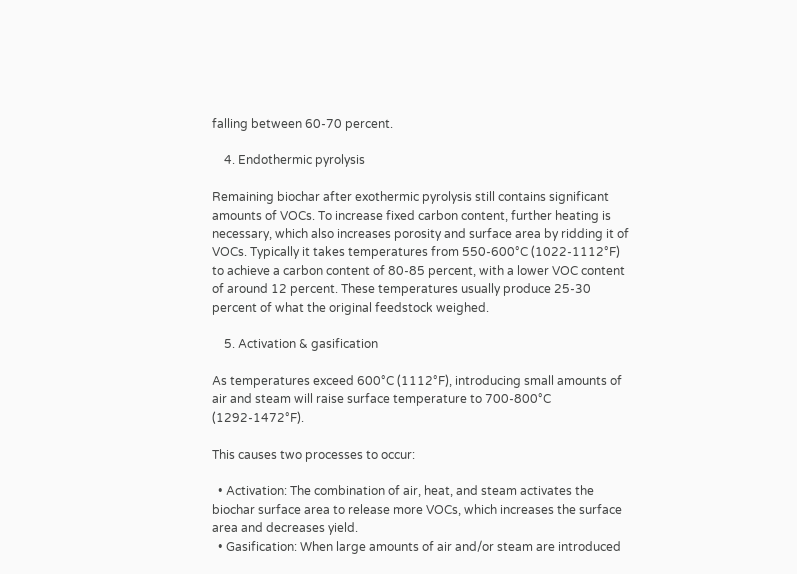falling between 60-70 percent.

    4. Endothermic pyrolysis

Remaining biochar after exothermic pyrolysis still contains significant amounts of VOCs. To increase fixed carbon content, further heating is necessary, which also increases porosity and surface area by ridding it of VOCs. Typically it takes temperatures from 550-600°C (1022-1112°F) to achieve a carbon content of 80-85 percent, with a lower VOC content of around 12 percent. These temperatures usually produce 25-30 percent of what the original feedstock weighed.

    5. Activation & gasification

As temperatures exceed 600°C (1112°F), introducing small amounts of air and steam will raise surface temperature to 700-800°C (1292-1472°F).

This causes two processes to occur:

  • Activation: The combination of air, heat, and steam activates the biochar surface area to release more VOCs, which increases the surface area and decreases yield.
  • Gasification: When large amounts of air and/or steam are introduced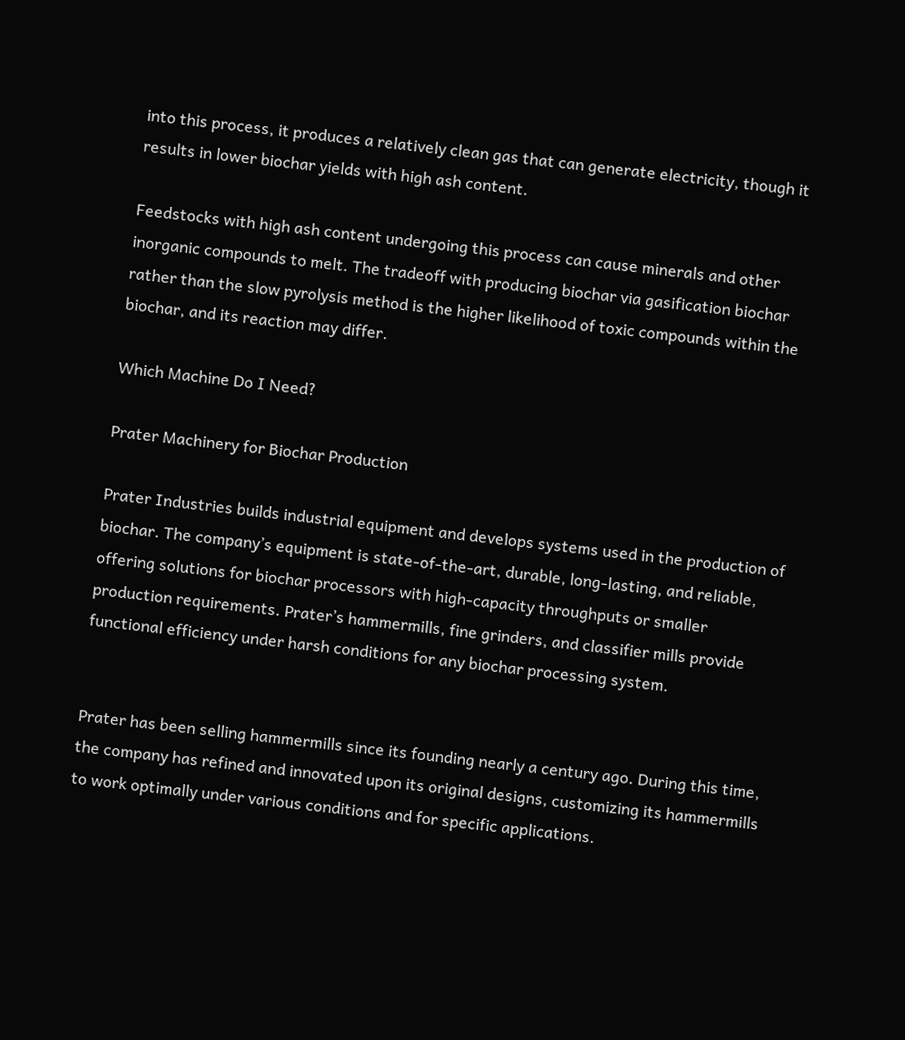into this process, it produces a relatively clean gas that can generate electricity, though it results in lower biochar yields with high ash content.

Feedstocks with high ash content undergoing this process can cause minerals and other inorganic compounds to melt. The tradeoff with producing biochar via gasification biochar rather than the slow pyrolysis method is the higher likelihood of toxic compounds within the biochar, and its reaction may differ.

Which Machine Do I Need?

Prater Machinery for Biochar Production

Prater Industries builds industrial equipment and develops systems used in the production of biochar. The company’s equipment is state-of-the-art, durable, long-lasting, and reliable, offering solutions for biochar processors with high-capacity throughputs or smaller production requirements. Prater’s hammermills, fine grinders, and classifier mills provide functional efficiency under harsh conditions for any biochar processing system.


Prater has been selling hammermills since its founding nearly a century ago. During this time, the company has refined and innovated upon its original designs, customizing its hammermills to work optimally under various conditions and for specific applications.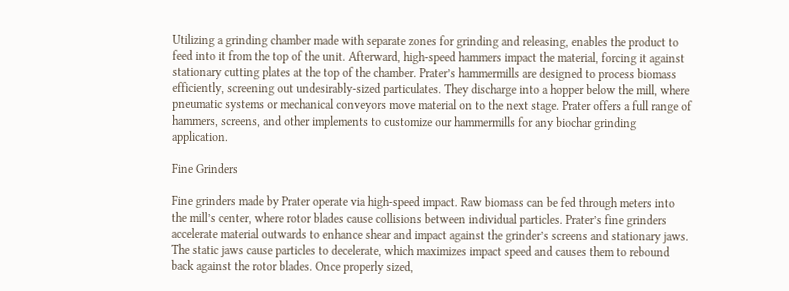Utilizing a grinding chamber made with separate zones for grinding and releasing, enables the product to feed into it from the top of the unit. Afterward, high-speed hammers impact the material, forcing it against stationary cutting plates at the top of the chamber. Prater’s hammermills are designed to process biomass efficiently, screening out undesirably-sized particulates. They discharge into a hopper below the mill, where pneumatic systems or mechanical conveyors move material on to the next stage. Prater offers a full range of hammers, screens, and other implements to customize our hammermills for any biochar grinding application.

Fine Grinders

Fine grinders made by Prater operate via high-speed impact. Raw biomass can be fed through meters into the mill’s center, where rotor blades cause collisions between individual particles. Prater’s fine grinders accelerate material outwards to enhance shear and impact against the grinder’s screens and stationary jaws. The static jaws cause particles to decelerate, which maximizes impact speed and causes them to rebound back against the rotor blades. Once properly sized,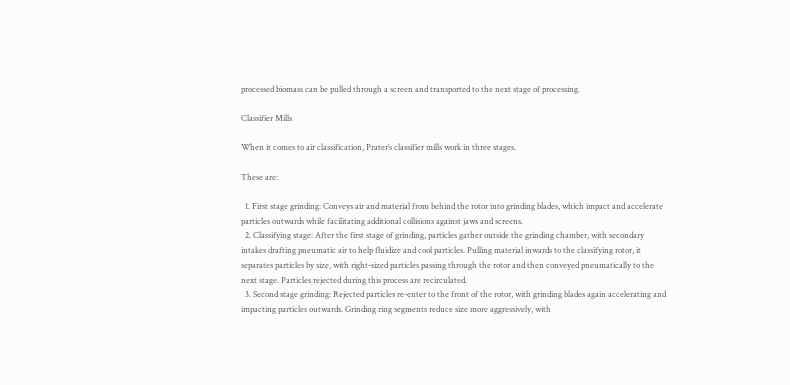processed biomass can be pulled through a screen and transported to the next stage of processing.

Classifier Mills

When it comes to air classification, Prater’s classifier mills work in three stages.

These are:

  1. First stage grinding: Conveys air and material from behind the rotor into grinding blades, which impact and accelerate particles outwards while facilitating additional collisions against jaws and screens.
  2. Classifying stage: After the first stage of grinding, particles gather outside the grinding chamber, with secondary intakes drafting pneumatic air to help fluidize and cool particles. Pulling material inwards to the classifying rotor, it separates particles by size, with right-sized particles passing through the rotor and then conveyed pneumatically to the next stage. Particles rejected during this process are recirculated.
  3. Second stage grinding: Rejected particles re-enter to the front of the rotor, with grinding blades again accelerating and impacting particles outwards. Grinding ring segments reduce size more aggressively, with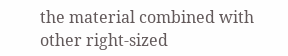the material combined with other right-sized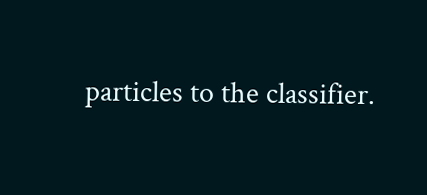particles to the classifier.